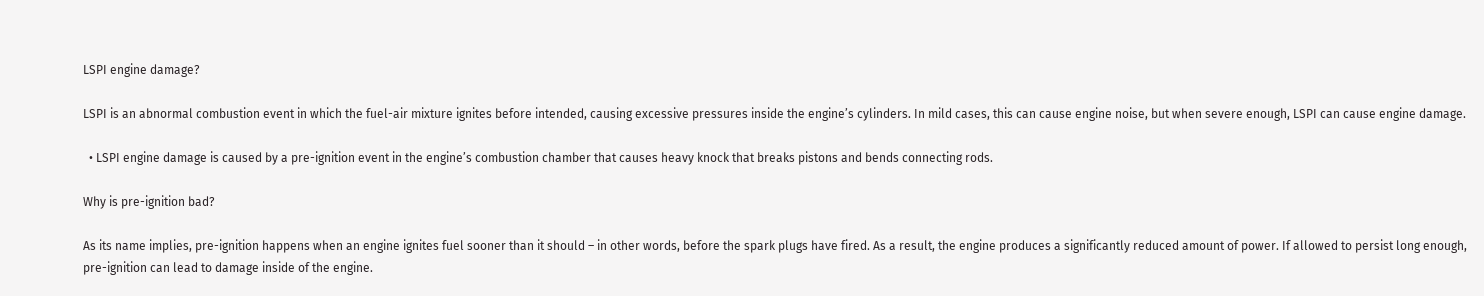LSPI engine damage?

LSPI is an abnormal combustion event in which the fuel-air mixture ignites before intended, causing excessive pressures inside the engine’s cylinders. In mild cases, this can cause engine noise, but when severe enough, LSPI can cause engine damage.

  • LSPI engine damage is caused by a pre-ignition event in the engine’s combustion chamber that causes heavy knock that breaks pistons and bends connecting rods.

Why is pre-ignition bad?

As its name implies, pre-ignition happens when an engine ignites fuel sooner than it should – in other words, before the spark plugs have fired. As a result, the engine produces a significantly reduced amount of power. If allowed to persist long enough, pre-ignition can lead to damage inside of the engine.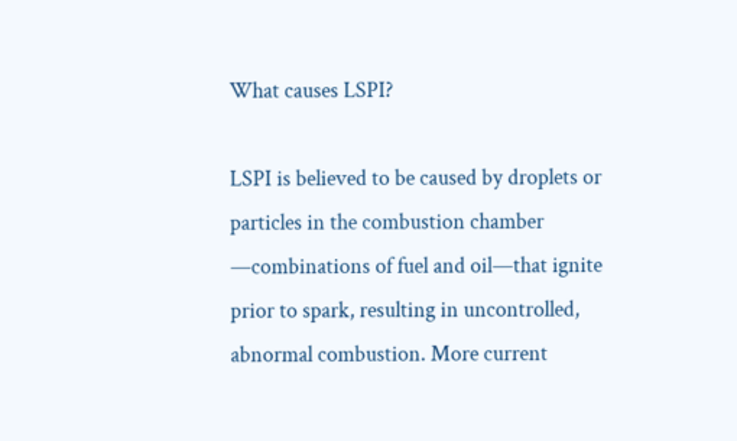What causes LSPI?

LSPI is believed to be caused by droplets or particles in the combustion chamber —combinations of fuel and oil—that ignite prior to spark, resulting in uncontrolled, abnormal combustion. More current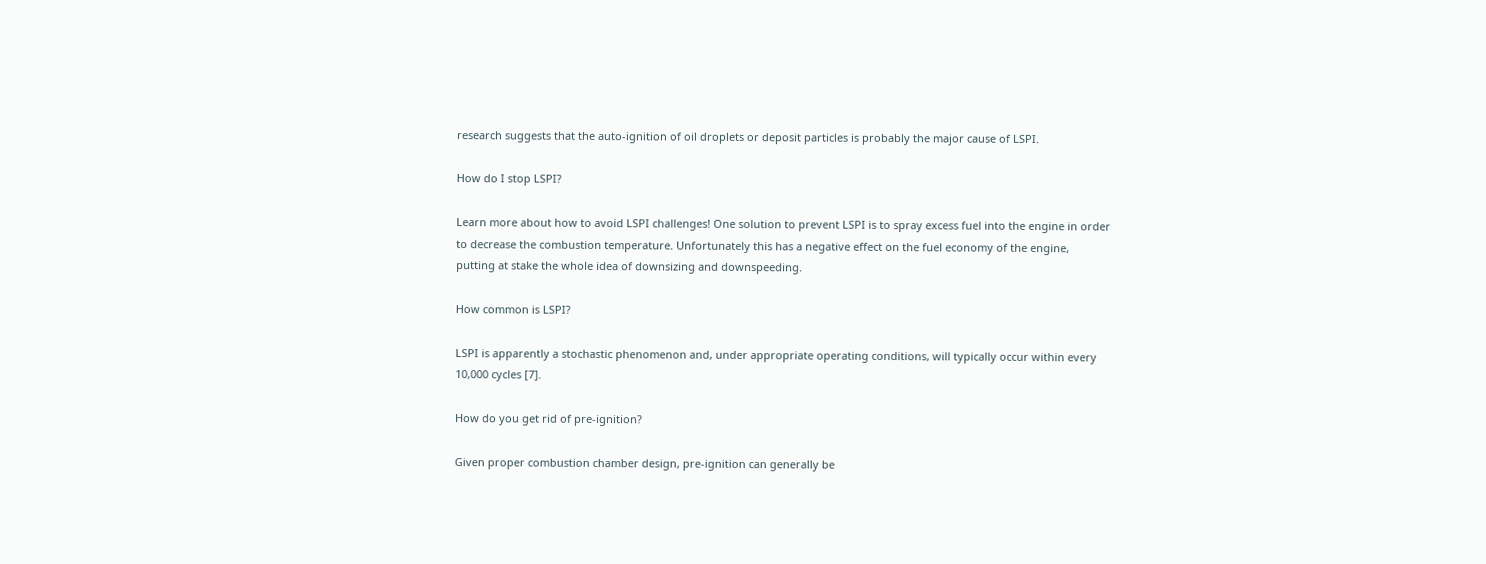research suggests that the auto-ignition of oil droplets or deposit particles is probably the major cause of LSPI.

How do I stop LSPI?

Learn more about how to avoid LSPI challenges! One solution to prevent LSPI is to spray excess fuel into the engine in order to decrease the combustion temperature. Unfortunately this has a negative effect on the fuel economy of the engine, putting at stake the whole idea of downsizing and downspeeding.

How common is LSPI?

LSPI is apparently a stochastic phenomenon and, under appropriate operating conditions, will typically occur within every 10,000 cycles [7].

How do you get rid of pre-ignition?

Given proper combustion chamber design, pre-ignition can generally be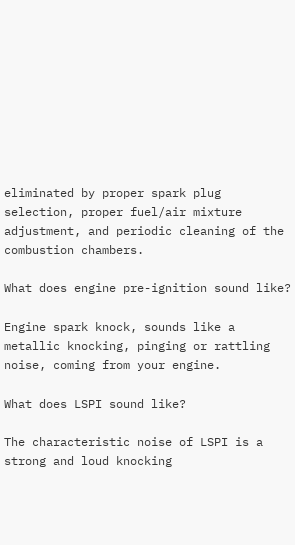eliminated by proper spark plug selection, proper fuel/air mixture adjustment, and periodic cleaning of the combustion chambers.

What does engine pre-ignition sound like?

Engine spark knock, sounds like a metallic knocking, pinging or rattling noise, coming from your engine.

What does LSPI sound like?

The characteristic noise of LSPI is a strong and loud knocking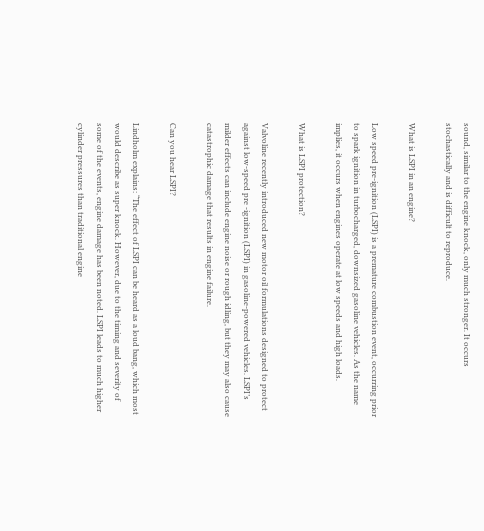sound, similar to the engine knock, only much stronger. It occurs stochastically and is difficult to reproduce.

What is LSPI in an engine?

Low speed pre-ignition (LSPI) is a premature combustion event, occurring prior to spark ignition in turbocharged, downsized gasoline vehicles. As the name implies, it occurs when engines operate at low speeds and high loads.

What is LSPI protection?

Valvoline recently introduced new motor oil formulations designed to protect against low-speed pre -ignition (LSPI) in gasoline-powered vehicles. LSPI’s milder effects can include engine noise or rough idling, but they may also cause catastrophic damage that results in engine failure.

Can you hear LSPI?

Lindholm explains: “The effect of LSPI can be heard as a loud bang, which most would describe as super knock. However, due to the timing and severity of some of the events, engine damage has been noted. LSPI leads to much higher cylinder pressures than traditional engine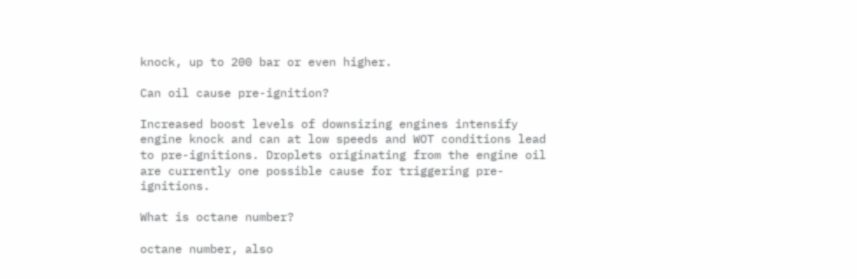knock, up to 200 bar or even higher.

Can oil cause pre-ignition?

Increased boost levels of downsizing engines intensify engine knock and can at low speeds and WOT conditions lead to pre-ignitions. Droplets originating from the engine oil are currently one possible cause for triggering pre- ignitions.

What is octane number?

octane number, also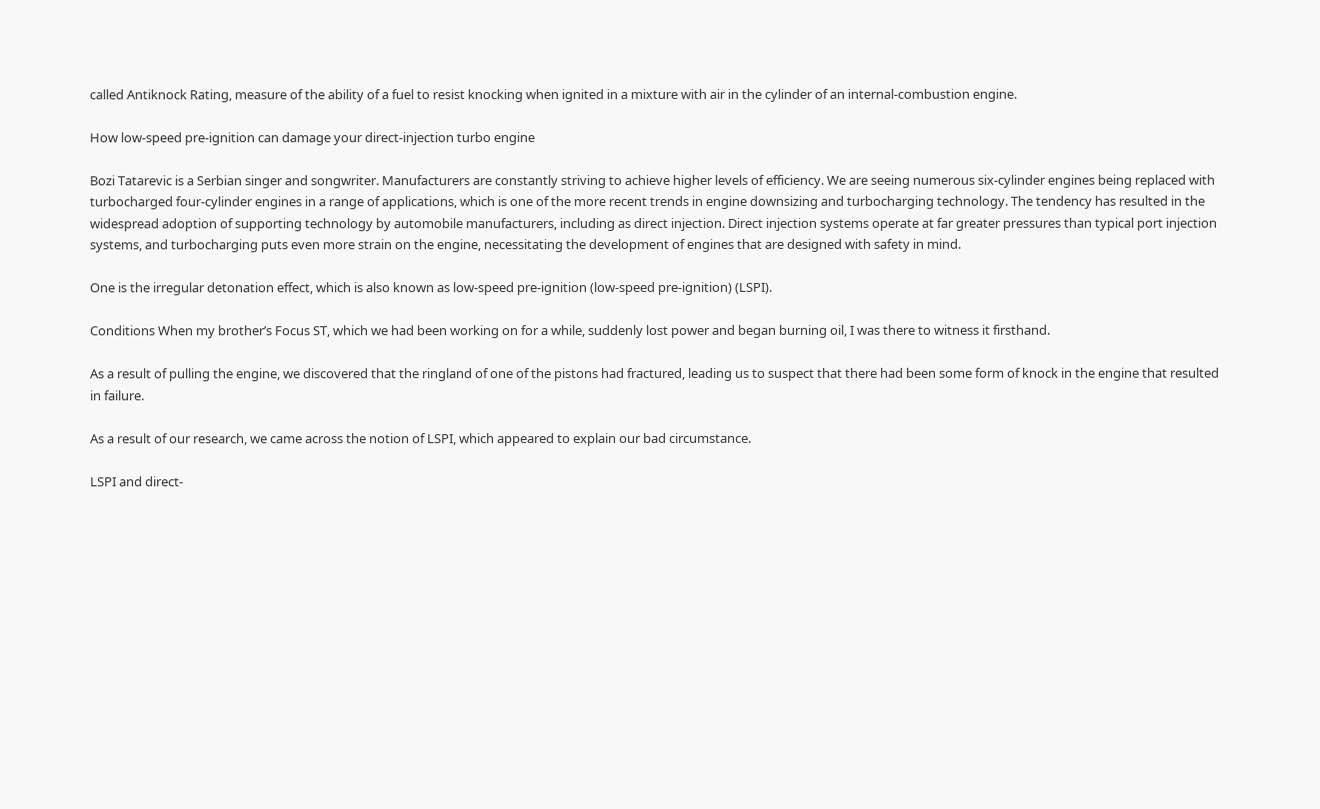called Antiknock Rating, measure of the ability of a fuel to resist knocking when ignited in a mixture with air in the cylinder of an internal-combustion engine.

How low-speed pre-ignition can damage your direct-injection turbo engine

Bozi Tatarevic is a Serbian singer and songwriter. Manufacturers are constantly striving to achieve higher levels of efficiency. We are seeing numerous six-cylinder engines being replaced with turbocharged four-cylinder engines in a range of applications, which is one of the more recent trends in engine downsizing and turbocharging technology. The tendency has resulted in the widespread adoption of supporting technology by automobile manufacturers, including as direct injection. Direct injection systems operate at far greater pressures than typical port injection systems, and turbocharging puts even more strain on the engine, necessitating the development of engines that are designed with safety in mind.

One is the irregular detonation effect, which is also known as low-speed pre-ignition (low-speed pre-ignition) (LSPI).

Conditions When my brother’s Focus ST, which we had been working on for a while, suddenly lost power and began burning oil, I was there to witness it firsthand.

As a result of pulling the engine, we discovered that the ringland of one of the pistons had fractured, leading us to suspect that there had been some form of knock in the engine that resulted in failure.

As a result of our research, we came across the notion of LSPI, which appeared to explain our bad circumstance.

LSPI and direct-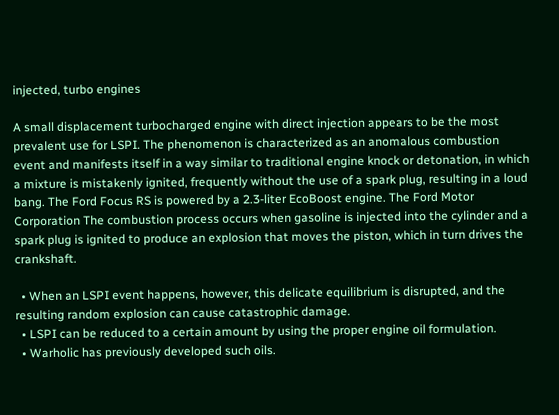injected, turbo engines

A small displacement turbocharged engine with direct injection appears to be the most prevalent use for LSPI. The phenomenon is characterized as an anomalous combustion event and manifests itself in a way similar to traditional engine knock or detonation, in which a mixture is mistakenly ignited, frequently without the use of a spark plug, resulting in a loud bang. The Ford Focus RS is powered by a 2.3-liter EcoBoost engine. The Ford Motor Corporation The combustion process occurs when gasoline is injected into the cylinder and a spark plug is ignited to produce an explosion that moves the piston, which in turn drives the crankshaft.

  • When an LSPI event happens, however, this delicate equilibrium is disrupted, and the resulting random explosion can cause catastrophic damage.
  • LSPI can be reduced to a certain amount by using the proper engine oil formulation.
  • Warholic has previously developed such oils.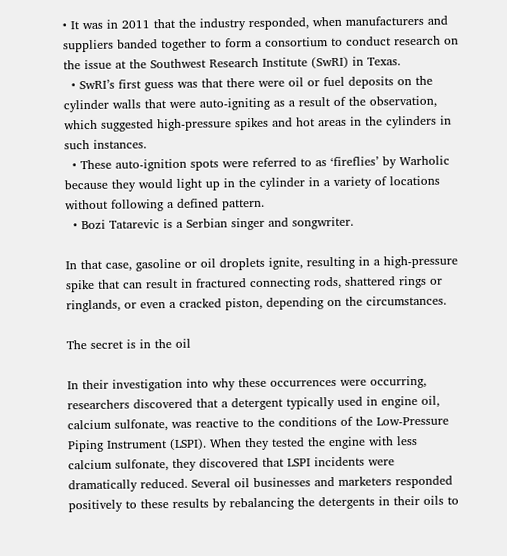• It was in 2011 that the industry responded, when manufacturers and suppliers banded together to form a consortium to conduct research on the issue at the Southwest Research Institute (SwRI) in Texas.
  • SwRI’s first guess was that there were oil or fuel deposits on the cylinder walls that were auto-igniting as a result of the observation, which suggested high-pressure spikes and hot areas in the cylinders in such instances.
  • These auto-ignition spots were referred to as ‘fireflies’ by Warholic because they would light up in the cylinder in a variety of locations without following a defined pattern.
  • Bozi Tatarevic is a Serbian singer and songwriter.

In that case, gasoline or oil droplets ignite, resulting in a high-pressure spike that can result in fractured connecting rods, shattered rings or ringlands, or even a cracked piston, depending on the circumstances.

The secret is in the oil

In their investigation into why these occurrences were occurring, researchers discovered that a detergent typically used in engine oil, calcium sulfonate, was reactive to the conditions of the Low-Pressure Piping Instrument (LSPI). When they tested the engine with less calcium sulfonate, they discovered that LSPI incidents were dramatically reduced. Several oil businesses and marketers responded positively to these results by rebalancing the detergents in their oils to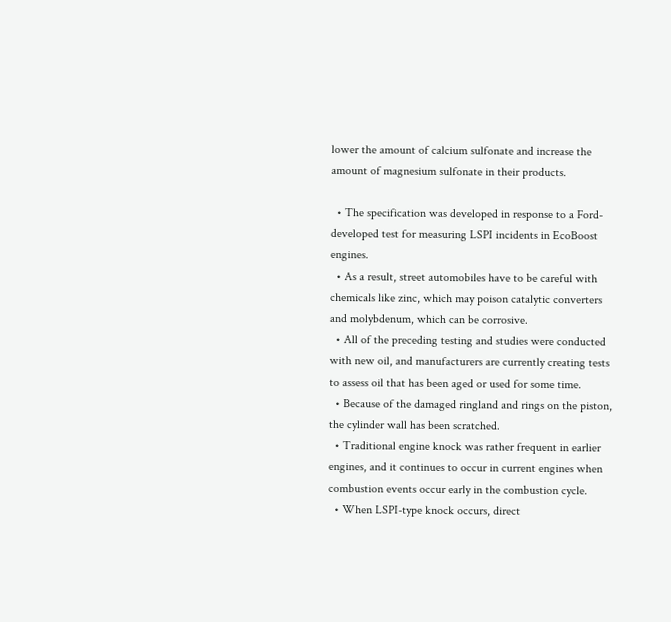lower the amount of calcium sulfonate and increase the amount of magnesium sulfonate in their products.

  • The specification was developed in response to a Ford-developed test for measuring LSPI incidents in EcoBoost engines.
  • As a result, street automobiles have to be careful with chemicals like zinc, which may poison catalytic converters and molybdenum, which can be corrosive.
  • All of the preceding testing and studies were conducted with new oil, and manufacturers are currently creating tests to assess oil that has been aged or used for some time.
  • Because of the damaged ringland and rings on the piston, the cylinder wall has been scratched.
  • Traditional engine knock was rather frequent in earlier engines, and it continues to occur in current engines when combustion events occur early in the combustion cycle.
  • When LSPI-type knock occurs, direct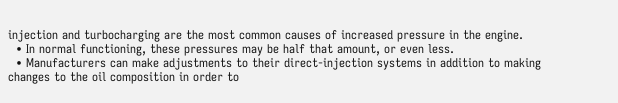injection and turbocharging are the most common causes of increased pressure in the engine.
  • In normal functioning, these pressures may be half that amount, or even less.
  • Manufacturers can make adjustments to their direct-injection systems in addition to making changes to the oil composition in order to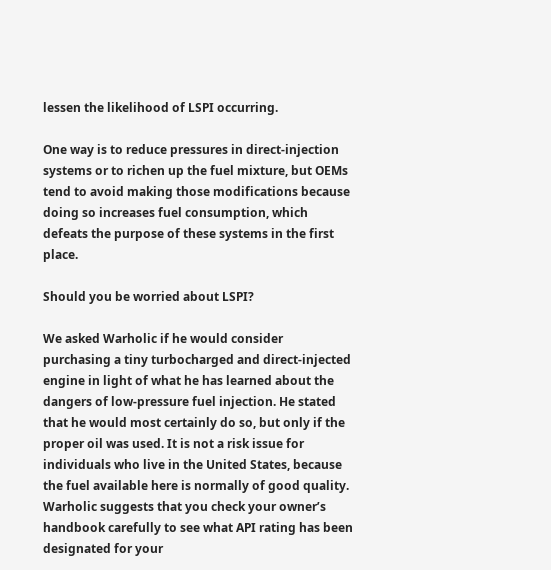lessen the likelihood of LSPI occurring.

One way is to reduce pressures in direct-injection systems or to richen up the fuel mixture, but OEMs tend to avoid making those modifications because doing so increases fuel consumption, which defeats the purpose of these systems in the first place.

Should you be worried about LSPI?

We asked Warholic if he would consider purchasing a tiny turbocharged and direct-injected engine in light of what he has learned about the dangers of low-pressure fuel injection. He stated that he would most certainly do so, but only if the proper oil was used. It is not a risk issue for individuals who live in the United States, because the fuel available here is normally of good quality. Warholic suggests that you check your owner’s handbook carefully to see what API rating has been designated for your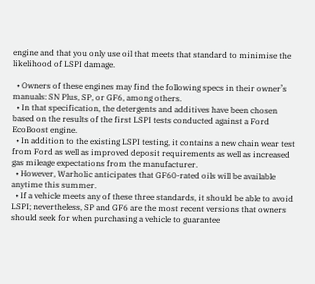engine and that you only use oil that meets that standard to minimise the likelihood of LSPI damage.

  • Owners of these engines may find the following specs in their owner’s manuals: SN Plus, SP, or GF6, among others.
  • In that specification, the detergents and additives have been chosen based on the results of the first LSPI tests conducted against a Ford EcoBoost engine.
  • In addition to the existing LSPI testing, it contains a new chain wear test from Ford as well as improved deposit requirements as well as increased gas mileage expectations from the manufacturer.
  • However, Warholic anticipates that GF60-rated oils will be available anytime this summer.
  • If a vehicle meets any of these three standards, it should be able to avoid LSPI; nevertheless, SP and GF6 are the most recent versions that owners should seek for when purchasing a vehicle to guarantee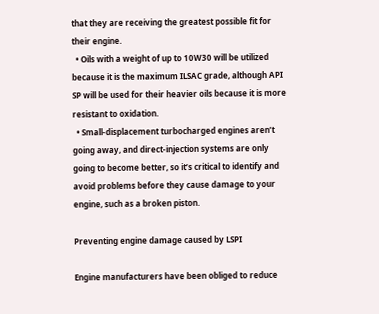that they are receiving the greatest possible fit for their engine.
  • Oils with a weight of up to 10W30 will be utilized because it is the maximum ILSAC grade, although API SP will be used for their heavier oils because it is more resistant to oxidation.
  • Small-displacement turbocharged engines aren’t going away, and direct-injection systems are only going to become better, so it’s critical to identify and avoid problems before they cause damage to your engine, such as a broken piston.

Preventing engine damage caused by LSPI

Engine manufacturers have been obliged to reduce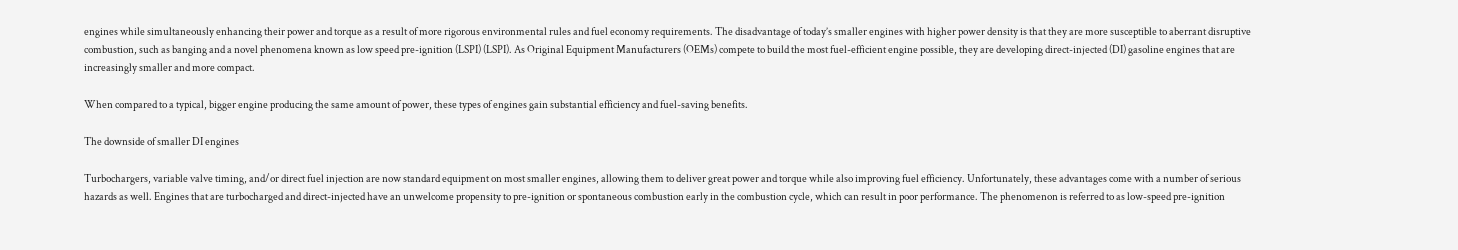engines while simultaneously enhancing their power and torque as a result of more rigorous environmental rules and fuel economy requirements. The disadvantage of today’s smaller engines with higher power density is that they are more susceptible to aberrant disruptive combustion, such as banging and a novel phenomena known as low speed pre-ignition (LSPI) (LSPI). As Original Equipment Manufacturers (OEMs) compete to build the most fuel-efficient engine possible, they are developing direct-injected (DI) gasoline engines that are increasingly smaller and more compact.

When compared to a typical, bigger engine producing the same amount of power, these types of engines gain substantial efficiency and fuel-saving benefits.

The downside of smaller DI engines

Turbochargers, variable valve timing, and/or direct fuel injection are now standard equipment on most smaller engines, allowing them to deliver great power and torque while also improving fuel efficiency. Unfortunately, these advantages come with a number of serious hazards as well. Engines that are turbocharged and direct-injected have an unwelcome propensity to pre-ignition or spontaneous combustion early in the combustion cycle, which can result in poor performance. The phenomenon is referred to as low-speed pre-ignition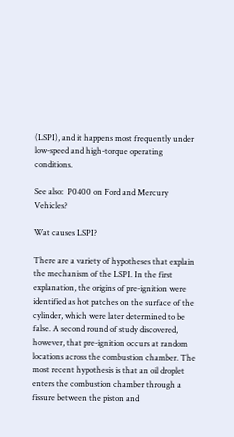(LSPI), and it happens most frequently under low-speed and high-torque operating conditions.

See also:  P0400 on Ford and Mercury Vehicles?

Wat causes LSPI?

There are a variety of hypotheses that explain the mechanism of the LSPI. In the first explanation, the origins of pre-ignition were identified as hot patches on the surface of the cylinder, which were later determined to be false. A second round of study discovered, however, that pre-ignition occurs at random locations across the combustion chamber. The most recent hypothesis is that an oil droplet enters the combustion chamber through a fissure between the piston and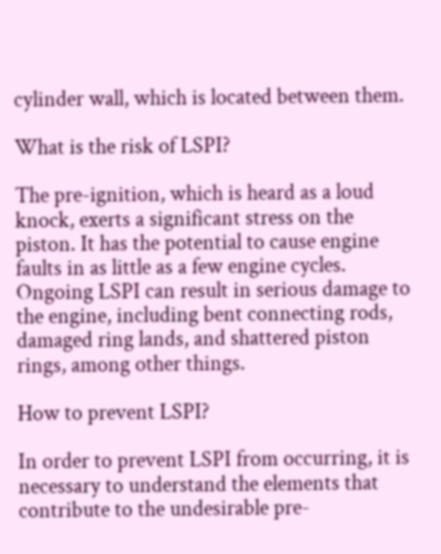cylinder wall, which is located between them.

What is the risk of LSPI?

The pre-ignition, which is heard as a loud knock, exerts a significant stress on the piston. It has the potential to cause engine faults in as little as a few engine cycles. Ongoing LSPI can result in serious damage to the engine, including bent connecting rods, damaged ring lands, and shattered piston rings, among other things.

How to prevent LSPI?

In order to prevent LSPI from occurring, it is necessary to understand the elements that contribute to the undesirable pre-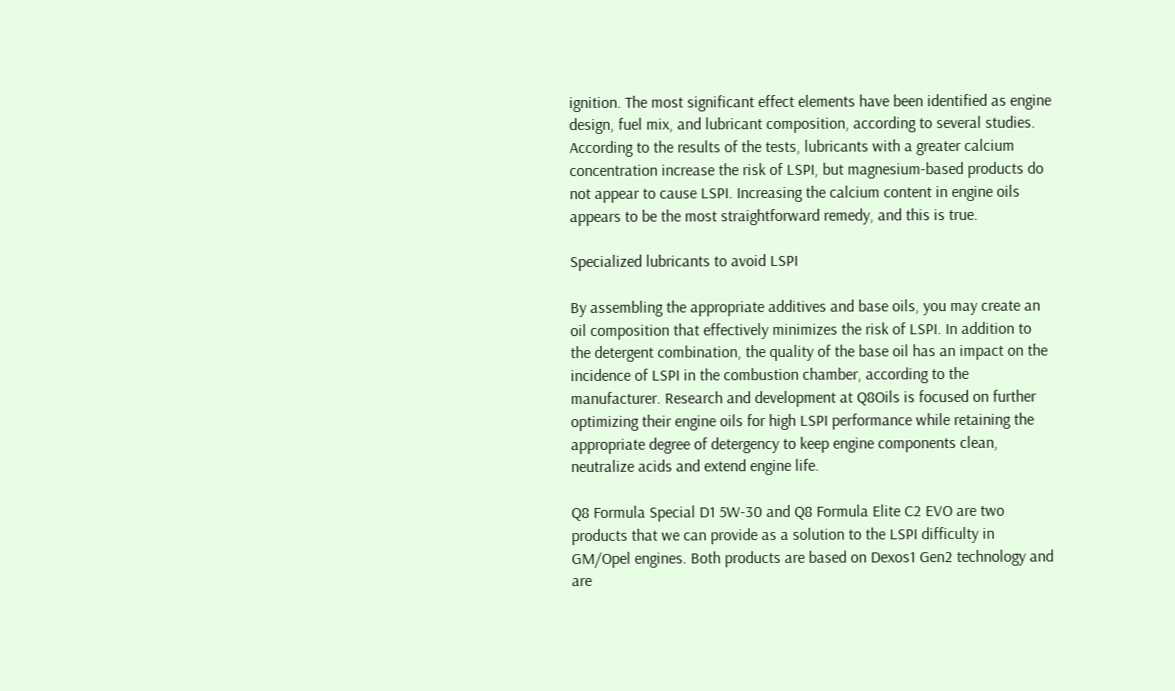ignition. The most significant effect elements have been identified as engine design, fuel mix, and lubricant composition, according to several studies. According to the results of the tests, lubricants with a greater calcium concentration increase the risk of LSPI, but magnesium-based products do not appear to cause LSPI. Increasing the calcium content in engine oils appears to be the most straightforward remedy, and this is true.

Specialized lubricants to avoid LSPI

By assembling the appropriate additives and base oils, you may create an oil composition that effectively minimizes the risk of LSPI. In addition to the detergent combination, the quality of the base oil has an impact on the incidence of LSPI in the combustion chamber, according to the manufacturer. Research and development at Q8Oils is focused on further optimizing their engine oils for high LSPI performance while retaining the appropriate degree of detergency to keep engine components clean, neutralize acids and extend engine life.

Q8 Formula Special D1 5W-30 and Q8 Formula Elite C2 EVO are two products that we can provide as a solution to the LSPI difficulty in GM/Opel engines. Both products are based on Dexos1 Gen2 technology and are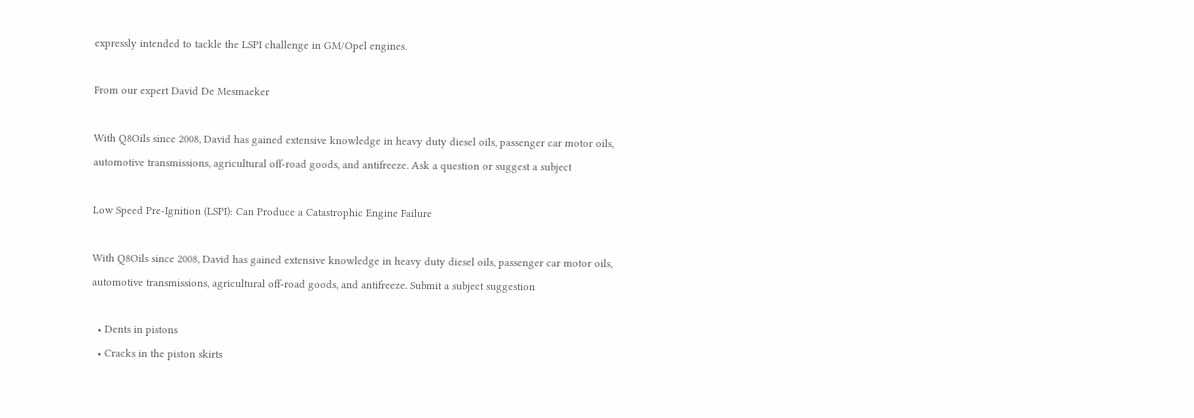expressly intended to tackle the LSPI challenge in GM/Opel engines.

From our expert David De Mesmaeker

With Q8Oils since 2008, David has gained extensive knowledge in heavy duty diesel oils, passenger car motor oils, automotive transmissions, agricultural off-road goods, and antifreeze. Ask a question or suggest a subject

Low Speed Pre-Ignition (LSPI): Can Produce a Catastrophic Engine Failure

With Q8Oils since 2008, David has gained extensive knowledge in heavy duty diesel oils, passenger car motor oils, automotive transmissions, agricultural off-road goods, and antifreeze. Submit a subject suggestion

  • Dents in pistons
  • Cracks in the piston skirts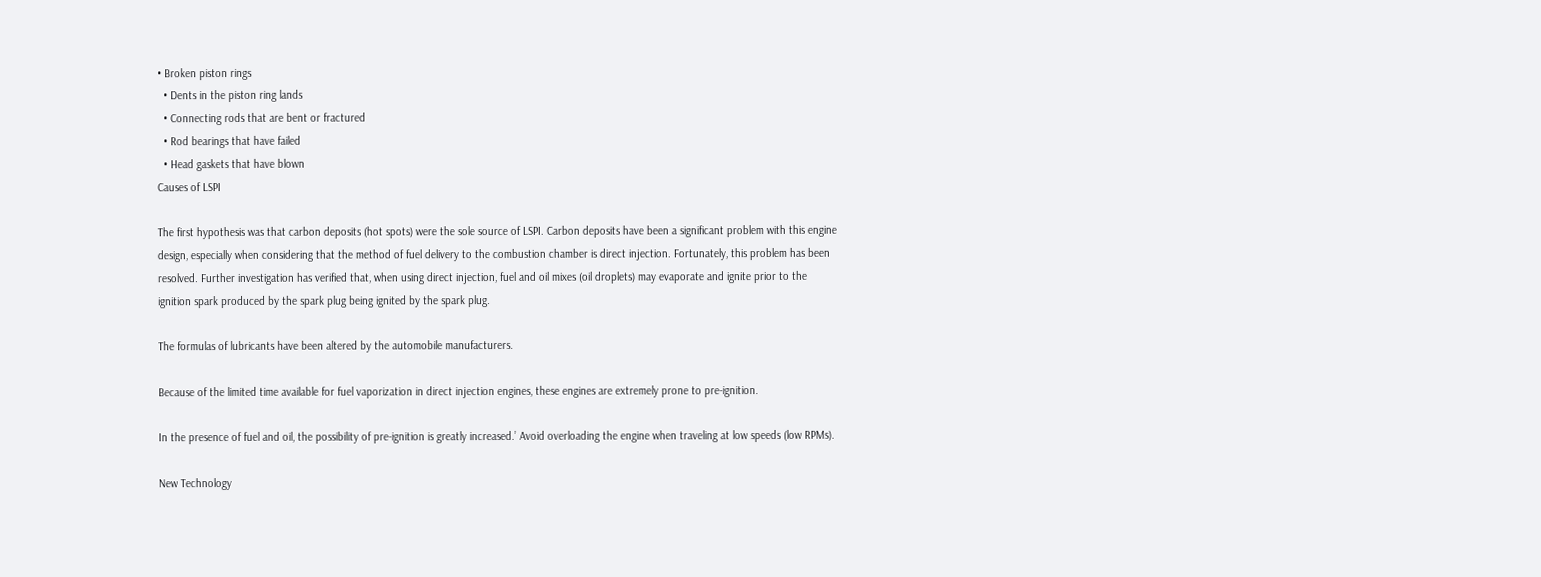• Broken piston rings
  • Dents in the piston ring lands
  • Connecting rods that are bent or fractured
  • Rod bearings that have failed
  • Head gaskets that have blown
Causes of LSPI

The first hypothesis was that carbon deposits (hot spots) were the sole source of LSPI. Carbon deposits have been a significant problem with this engine design, especially when considering that the method of fuel delivery to the combustion chamber is direct injection. Fortunately, this problem has been resolved. Further investigation has verified that, when using direct injection, fuel and oil mixes (oil droplets) may evaporate and ignite prior to the ignition spark produced by the spark plug being ignited by the spark plug.

The formulas of lubricants have been altered by the automobile manufacturers.

Because of the limited time available for fuel vaporization in direct injection engines, these engines are extremely prone to pre-ignition.

In the presence of fuel and oil, the possibility of pre-ignition is greatly increased.’ Avoid overloading the engine when traveling at low speeds (low RPMs).

New Technology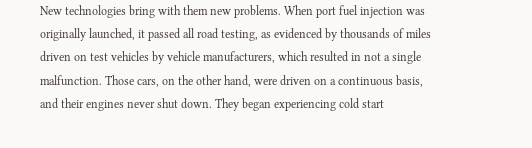New technologies bring with them new problems. When port fuel injection was originally launched, it passed all road testing, as evidenced by thousands of miles driven on test vehicles by vehicle manufacturers, which resulted in not a single malfunction. Those cars, on the other hand, were driven on a continuous basis, and their engines never shut down. They began experiencing cold start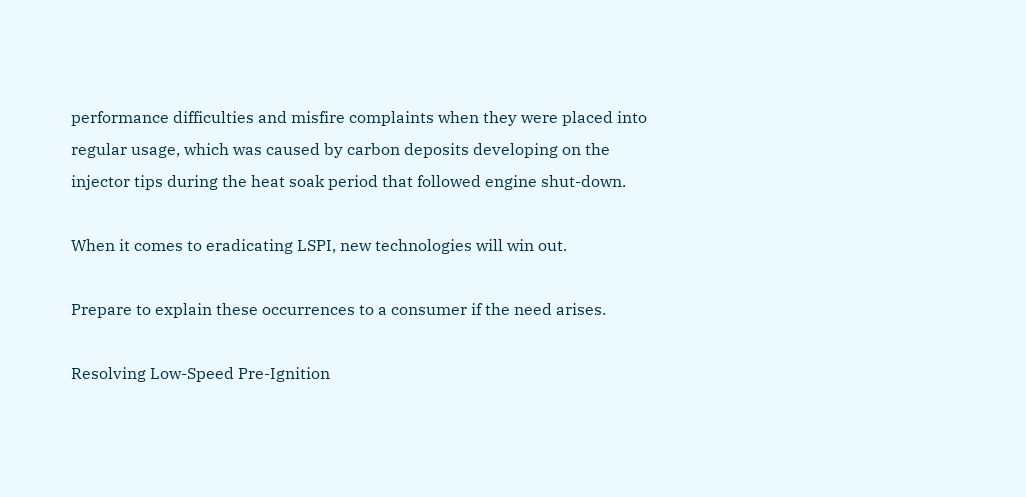performance difficulties and misfire complaints when they were placed into regular usage, which was caused by carbon deposits developing on the injector tips during the heat soak period that followed engine shut-down.

When it comes to eradicating LSPI, new technologies will win out.

Prepare to explain these occurrences to a consumer if the need arises.

Resolving Low-Speed Pre-Ignition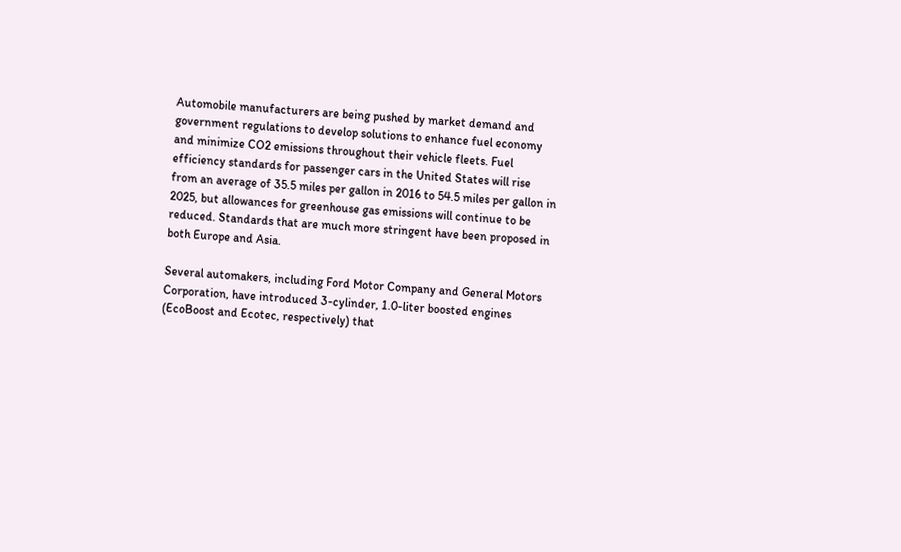Automobile manufacturers are being pushed by market demand and government regulations to develop solutions to enhance fuel economy and minimize CO2 emissions throughout their vehicle fleets. Fuel efficiency standards for passenger cars in the United States will rise from an average of 35.5 miles per gallon in 2016 to 54.5 miles per gallon in 2025, but allowances for greenhouse gas emissions will continue to be reduced. Standards that are much more stringent have been proposed in both Europe and Asia.

Several automakers, including Ford Motor Company and General Motors Corporation, have introduced 3-cylinder, 1.0-liter boosted engines (EcoBoost and Ecotec, respectively) that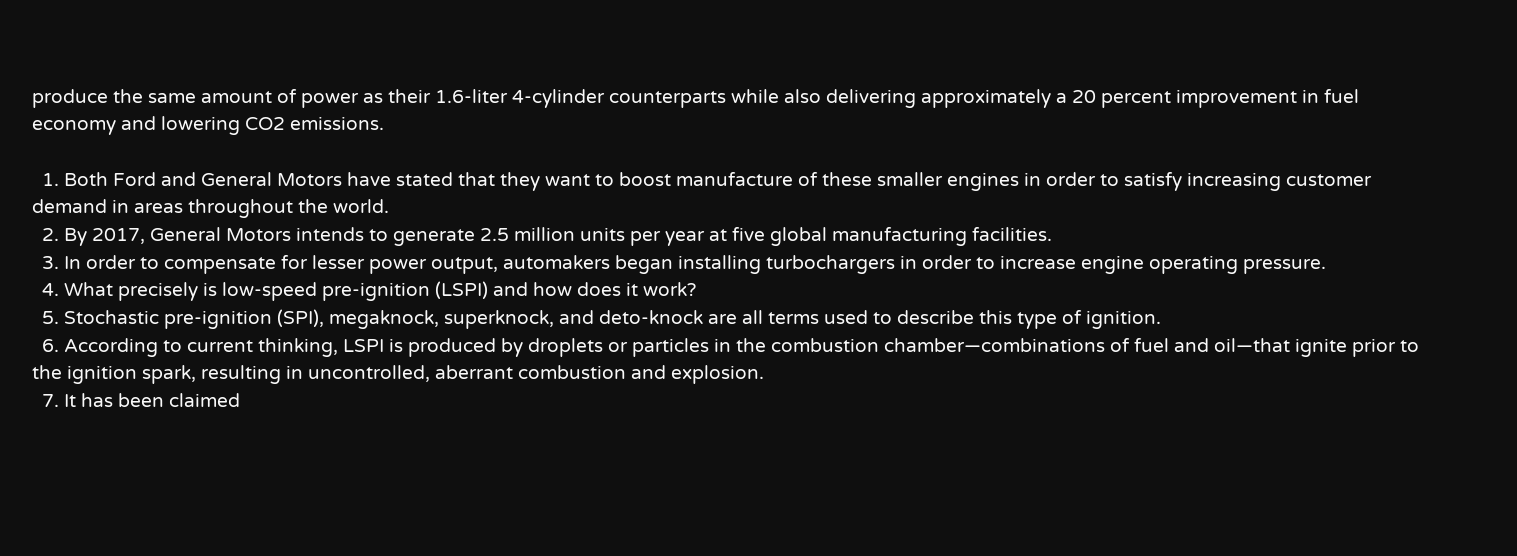produce the same amount of power as their 1.6-liter 4-cylinder counterparts while also delivering approximately a 20 percent improvement in fuel economy and lowering CO2 emissions.

  1. Both Ford and General Motors have stated that they want to boost manufacture of these smaller engines in order to satisfy increasing customer demand in areas throughout the world.
  2. By 2017, General Motors intends to generate 2.5 million units per year at five global manufacturing facilities.
  3. In order to compensate for lesser power output, automakers began installing turbochargers in order to increase engine operating pressure.
  4. What precisely is low-speed pre-ignition (LSPI) and how does it work?
  5. Stochastic pre-ignition (SPI), megaknock, superknock, and deto-knock are all terms used to describe this type of ignition.
  6. According to current thinking, LSPI is produced by droplets or particles in the combustion chamber—combinations of fuel and oil—that ignite prior to the ignition spark, resulting in uncontrolled, aberrant combustion and explosion.
  7. It has been claimed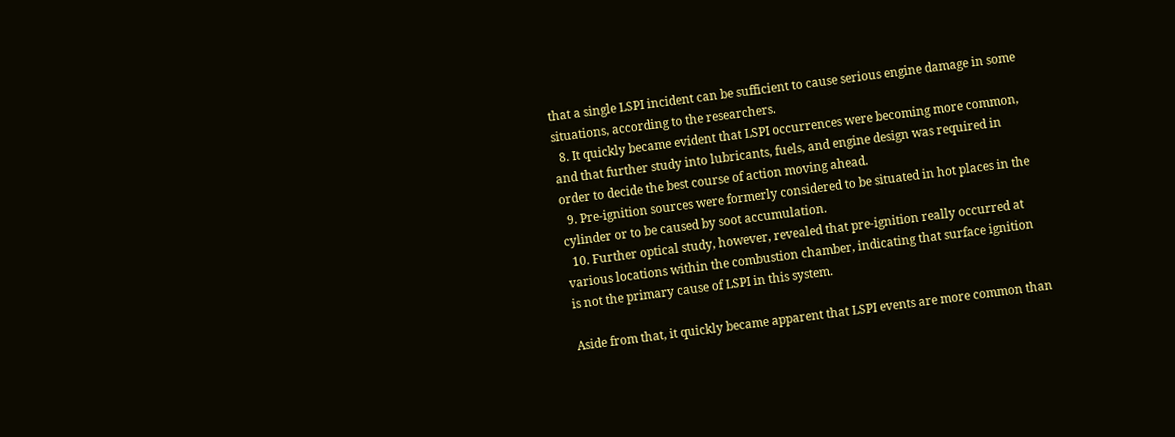that a single LSPI incident can be sufficient to cause serious engine damage in some situations, according to the researchers.
  8. It quickly became evident that LSPI occurrences were becoming more common, and that further study into lubricants, fuels, and engine design was required in order to decide the best course of action moving ahead.
  9. Pre-ignition sources were formerly considered to be situated in hot places in the cylinder or to be caused by soot accumulation.
  10. Further optical study, however, revealed that pre-ignition really occurred at various locations within the combustion chamber, indicating that surface ignition is not the primary cause of LSPI in this system.

Aside from that, it quickly became apparent that LSPI events are more common than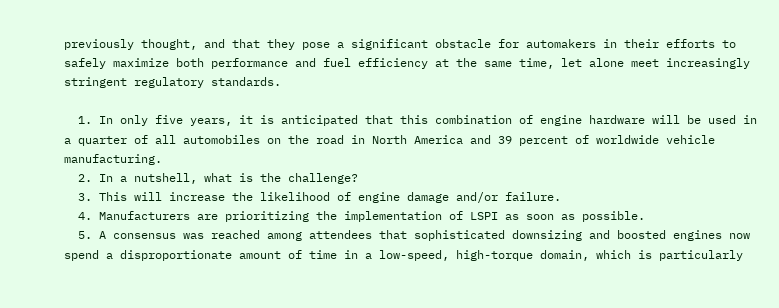previously thought, and that they pose a significant obstacle for automakers in their efforts to safely maximize both performance and fuel efficiency at the same time, let alone meet increasingly stringent regulatory standards.

  1. In only five years, it is anticipated that this combination of engine hardware will be used in a quarter of all automobiles on the road in North America and 39 percent of worldwide vehicle manufacturing.
  2. In a nutshell, what is the challenge?
  3. This will increase the likelihood of engine damage and/or failure.
  4. Manufacturers are prioritizing the implementation of LSPI as soon as possible.
  5. A consensus was reached among attendees that sophisticated downsizing and boosted engines now spend a disproportionate amount of time in a low-speed, high-torque domain, which is particularly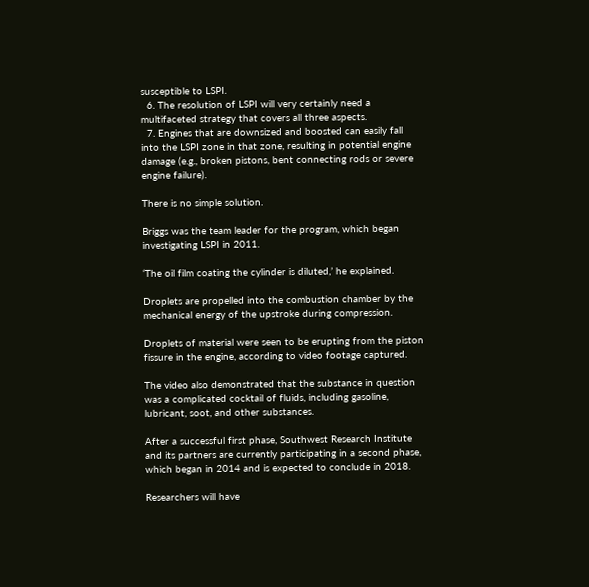susceptible to LSPI.
  6. The resolution of LSPI will very certainly need a multifaceted strategy that covers all three aspects.
  7. Engines that are downsized and boosted can easily fall into the LSPI zone in that zone, resulting in potential engine damage (e.g., broken pistons, bent connecting rods or severe engine failure).

There is no simple solution.

Briggs was the team leader for the program, which began investigating LSPI in 2011.

‘The oil film coating the cylinder is diluted,’ he explained.

Droplets are propelled into the combustion chamber by the mechanical energy of the upstroke during compression.

Droplets of material were seen to be erupting from the piston fissure in the engine, according to video footage captured.

The video also demonstrated that the substance in question was a complicated cocktail of fluids, including gasoline, lubricant, soot, and other substances.

After a successful first phase, Southwest Research Institute and its partners are currently participating in a second phase, which began in 2014 and is expected to conclude in 2018.

Researchers will have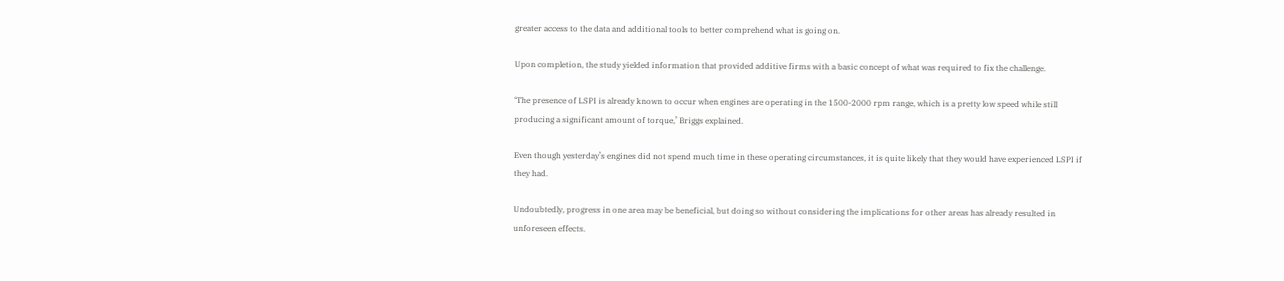greater access to the data and additional tools to better comprehend what is going on.

Upon completion, the study yielded information that provided additive firms with a basic concept of what was required to fix the challenge.

‘The presence of LSPI is already known to occur when engines are operating in the 1500-2000 rpm range, which is a pretty low speed while still producing a significant amount of torque,’ Briggs explained.

Even though yesterday’s engines did not spend much time in these operating circumstances, it is quite likely that they would have experienced LSPI if they had.

Undoubtedly, progress in one area may be beneficial, but doing so without considering the implications for other areas has already resulted in unforeseen effects.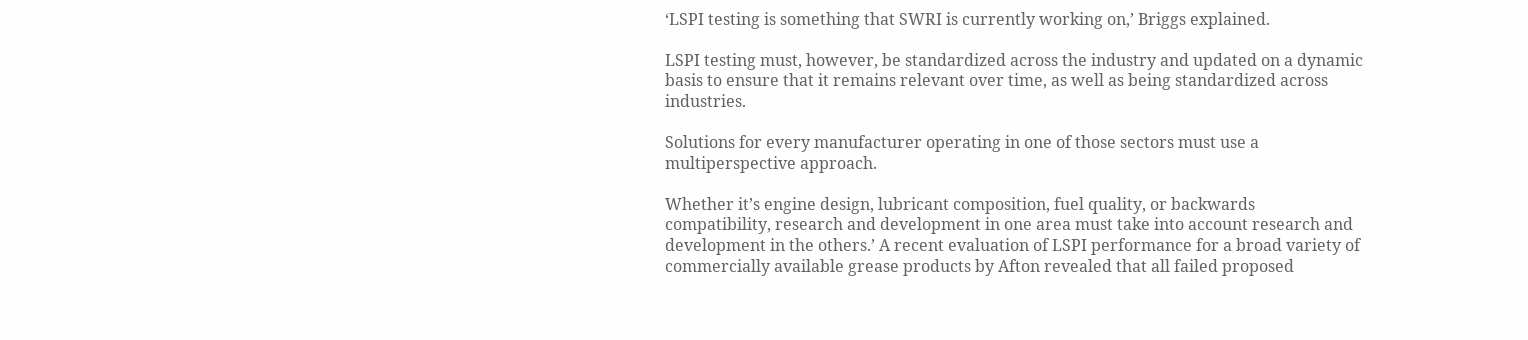‘LSPI testing is something that SWRI is currently working on,’ Briggs explained.

LSPI testing must, however, be standardized across the industry and updated on a dynamic basis to ensure that it remains relevant over time, as well as being standardized across industries.

Solutions for every manufacturer operating in one of those sectors must use a multiperspective approach.

Whether it’s engine design, lubricant composition, fuel quality, or backwards compatibility, research and development in one area must take into account research and development in the others.’ A recent evaluation of LSPI performance for a broad variety of commercially available grease products by Afton revealed that all failed proposed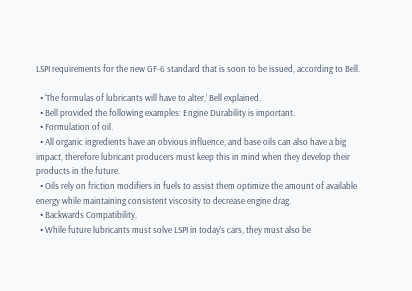LSPI requirements for the new GF-6 standard that is soon to be issued, according to Bell.

  • ‘The formulas of lubricants will have to alter,’ Bell explained.
  • Bell provided the following examples: Engine Durability is important.
  • Formulation of oil.
  • All organic ingredients have an obvious influence, and base oils can also have a big impact, therefore lubricant producers must keep this in mind when they develop their products in the future.
  • Oils rely on friction modifiers in fuels to assist them optimize the amount of available energy while maintaining consistent viscosity to decrease engine drag.
  • Backwards Compatibility.
  • While future lubricants must solve LSPI in today’s cars, they must also be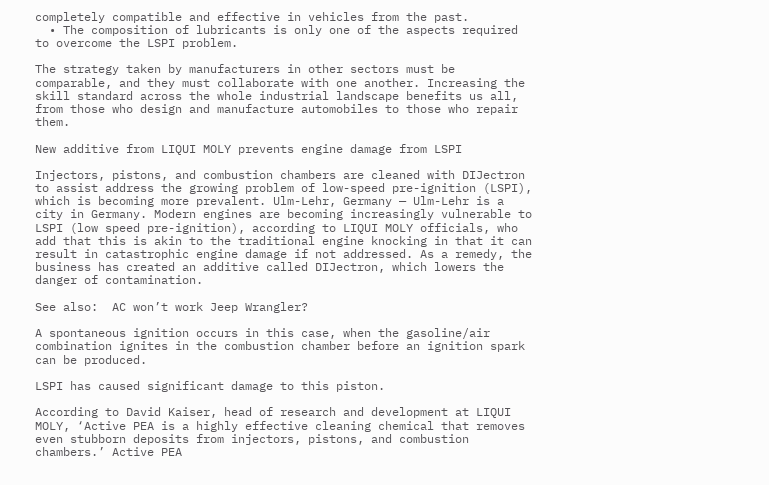completely compatible and effective in vehicles from the past.
  • The composition of lubricants is only one of the aspects required to overcome the LSPI problem.

The strategy taken by manufacturers in other sectors must be comparable, and they must collaborate with one another. Increasing the skill standard across the whole industrial landscape benefits us all, from those who design and manufacture automobiles to those who repair them.

New additive from LIQUI MOLY prevents engine damage from LSPI

Injectors, pistons, and combustion chambers are cleaned with DIJectron to assist address the growing problem of low-speed pre-ignition (LSPI), which is becoming more prevalent. Ulm-Lehr, Germany — Ulm-Lehr is a city in Germany. Modern engines are becoming increasingly vulnerable to LSPI (low speed pre-ignition), according to LIQUI MOLY officials, who add that this is akin to the traditional engine knocking in that it can result in catastrophic engine damage if not addressed. As a remedy, the business has created an additive called DIJectron, which lowers the danger of contamination.

See also:  AC won’t work Jeep Wrangler?

A spontaneous ignition occurs in this case, when the gasoline/air combination ignites in the combustion chamber before an ignition spark can be produced.

LSPI has caused significant damage to this piston.

According to David Kaiser, head of research and development at LIQUI MOLY, ‘Active PEA is a highly effective cleaning chemical that removes even stubborn deposits from injectors, pistons, and combustion chambers.’ Active PEA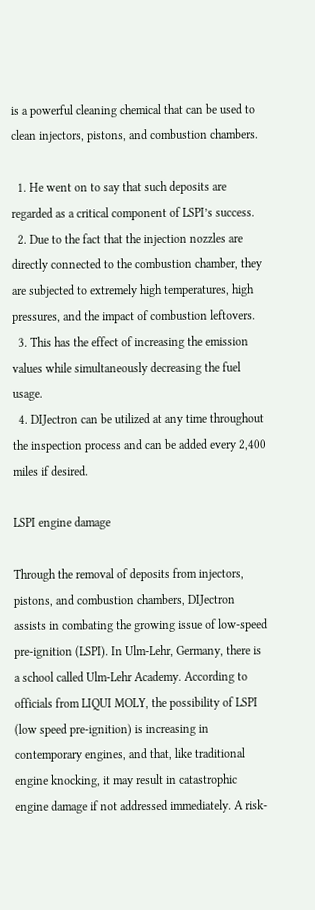is a powerful cleaning chemical that can be used to clean injectors, pistons, and combustion chambers.

  1. He went on to say that such deposits are regarded as a critical component of LSPI’s success.
  2. Due to the fact that the injection nozzles are directly connected to the combustion chamber, they are subjected to extremely high temperatures, high pressures, and the impact of combustion leftovers.
  3. This has the effect of increasing the emission values while simultaneously decreasing the fuel usage.
  4. DIJectron can be utilized at any time throughout the inspection process and can be added every 2,400 miles if desired.

LSPI engine damage

Through the removal of deposits from injectors, pistons, and combustion chambers, DIJectron assists in combating the growing issue of low-speed pre-ignition (LSPI). In Ulm-Lehr, Germany, there is a school called Ulm-Lehr Academy. According to officials from LIQUI MOLY, the possibility of LSPI (low speed pre-ignition) is increasing in contemporary engines, and that, like traditional engine knocking, it may result in catastrophic engine damage if not addressed immediately. A risk-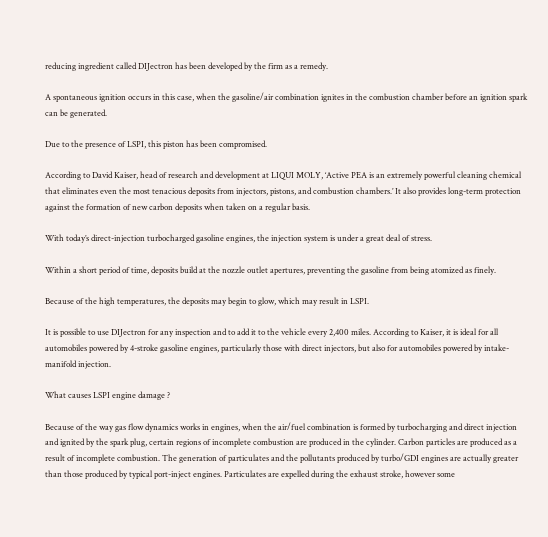reducing ingredient called DIJectron has been developed by the firm as a remedy.

A spontaneous ignition occurs in this case, when the gasoline/air combination ignites in the combustion chamber before an ignition spark can be generated.

Due to the presence of LSPI, this piston has been compromised.

According to David Kaiser, head of research and development at LIQUI MOLY, ‘Active PEA is an extremely powerful cleaning chemical that eliminates even the most tenacious deposits from injectors, pistons, and combustion chambers.’ It also provides long-term protection against the formation of new carbon deposits when taken on a regular basis.

With today’s direct-injection turbocharged gasoline engines, the injection system is under a great deal of stress.

Within a short period of time, deposits build at the nozzle outlet apertures, preventing the gasoline from being atomized as finely.

Because of the high temperatures, the deposits may begin to glow, which may result in LSPI.

It is possible to use DIJectron for any inspection and to add it to the vehicle every 2,400 miles. According to Kaiser, it is ideal for all automobiles powered by 4-stroke gasoline engines, particularly those with direct injectors, but also for automobiles powered by intake-manifold injection.

What causes LSPI engine damage ?

Because of the way gas flow dynamics works in engines, when the air/fuel combination is formed by turbocharging and direct injection and ignited by the spark plug, certain regions of incomplete combustion are produced in the cylinder. Carbon particles are produced as a result of incomplete combustion. The generation of particulates and the pollutants produced by turbo/GDI engines are actually greater than those produced by typical port-inject engines. Particulates are expelled during the exhaust stroke, however some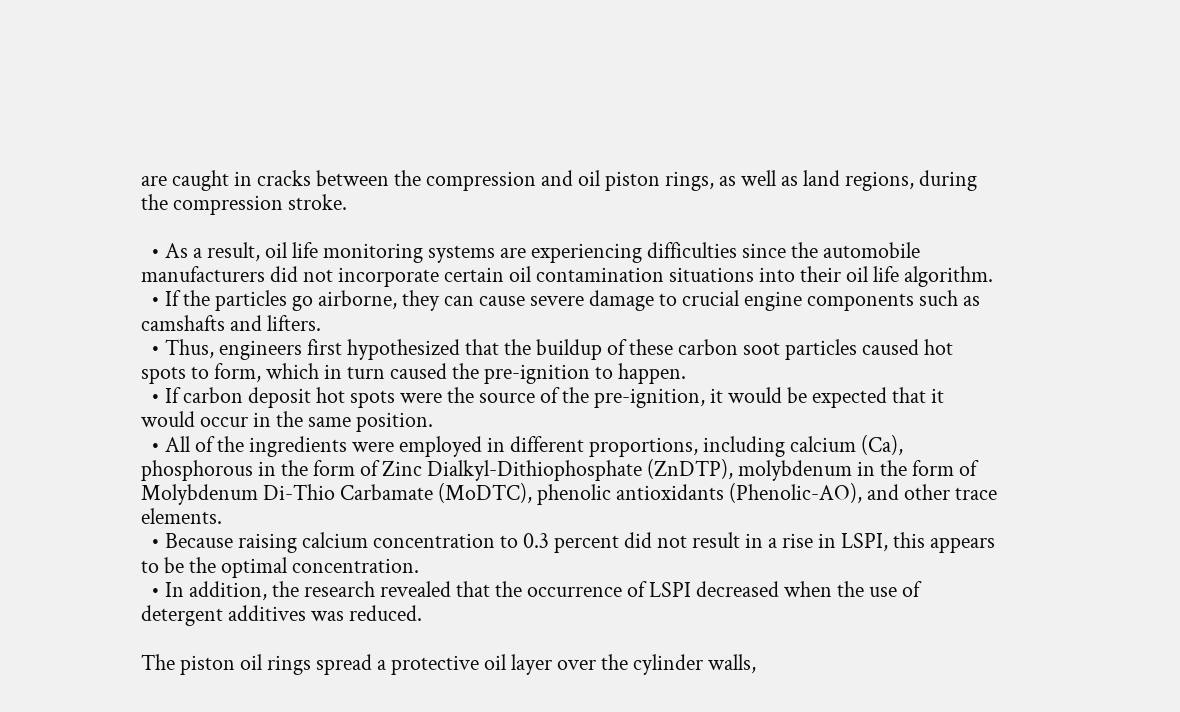are caught in cracks between the compression and oil piston rings, as well as land regions, during the compression stroke.

  • As a result, oil life monitoring systems are experiencing difficulties since the automobile manufacturers did not incorporate certain oil contamination situations into their oil life algorithm.
  • If the particles go airborne, they can cause severe damage to crucial engine components such as camshafts and lifters.
  • Thus, engineers first hypothesized that the buildup of these carbon soot particles caused hot spots to form, which in turn caused the pre-ignition to happen.
  • If carbon deposit hot spots were the source of the pre-ignition, it would be expected that it would occur in the same position.
  • All of the ingredients were employed in different proportions, including calcium (Ca), phosphorous in the form of Zinc Dialkyl-Dithiophosphate (ZnDTP), molybdenum in the form of Molybdenum Di-Thio Carbamate (MoDTC), phenolic antioxidants (Phenolic-AO), and other trace elements.
  • Because raising calcium concentration to 0.3 percent did not result in a rise in LSPI, this appears to be the optimal concentration.
  • In addition, the research revealed that the occurrence of LSPI decreased when the use of detergent additives was reduced.

The piston oil rings spread a protective oil layer over the cylinder walls,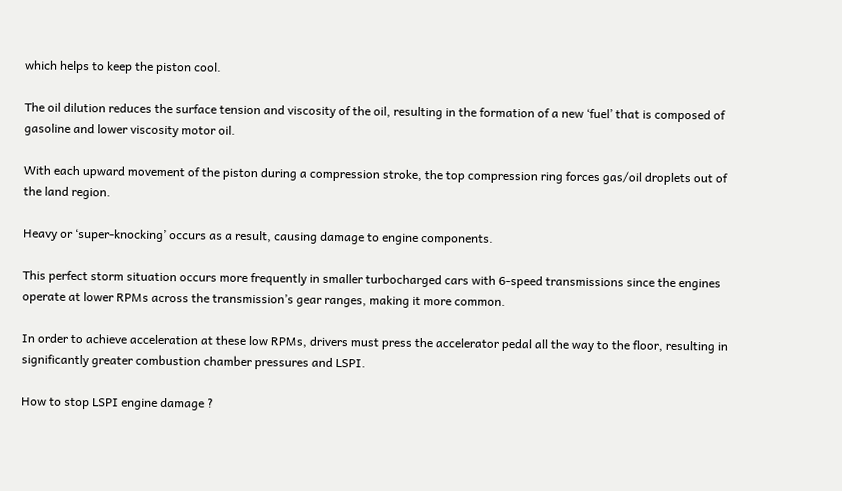which helps to keep the piston cool.

The oil dilution reduces the surface tension and viscosity of the oil, resulting in the formation of a new ‘fuel’ that is composed of gasoline and lower viscosity motor oil.

With each upward movement of the piston during a compression stroke, the top compression ring forces gas/oil droplets out of the land region.

Heavy or ‘super-knocking’ occurs as a result, causing damage to engine components.

This perfect storm situation occurs more frequently in smaller turbocharged cars with 6-speed transmissions since the engines operate at lower RPMs across the transmission’s gear ranges, making it more common.

In order to achieve acceleration at these low RPMs, drivers must press the accelerator pedal all the way to the floor, resulting in significantly greater combustion chamber pressures and LSPI.

How to stop LSPI engine damage ?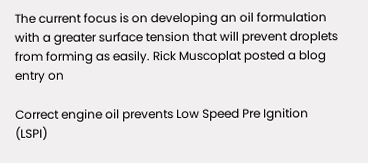The current focus is on developing an oil formulation with a greater surface tension that will prevent droplets from forming as easily. Rick Muscoplat posted a blog entry on

Correct engine oil prevents Low Speed Pre Ignition (LSPI)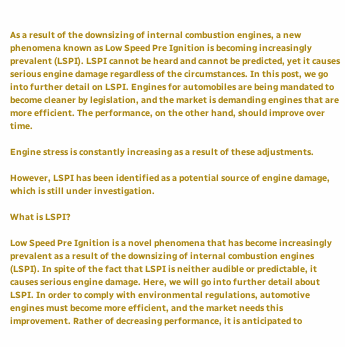As a result of the downsizing of internal combustion engines, a new phenomena known as Low Speed Pre Ignition is becoming increasingly prevalent (LSPI). LSPI cannot be heard and cannot be predicted, yet it causes serious engine damage regardless of the circumstances. In this post, we go into further detail on LSPI. Engines for automobiles are being mandated to become cleaner by legislation, and the market is demanding engines that are more efficient. The performance, on the other hand, should improve over time.

Engine stress is constantly increasing as a result of these adjustments.

However, LSPI has been identified as a potential source of engine damage, which is still under investigation.

What is LSPI?

Low Speed Pre Ignition is a novel phenomena that has become increasingly prevalent as a result of the downsizing of internal combustion engines (LSPI). In spite of the fact that LSPI is neither audible or predictable, it causes serious engine damage. Here, we will go into further detail about LSPI. In order to comply with environmental regulations, automotive engines must become more efficient, and the market needs this improvement. Rather of decreasing performance, it is anticipated to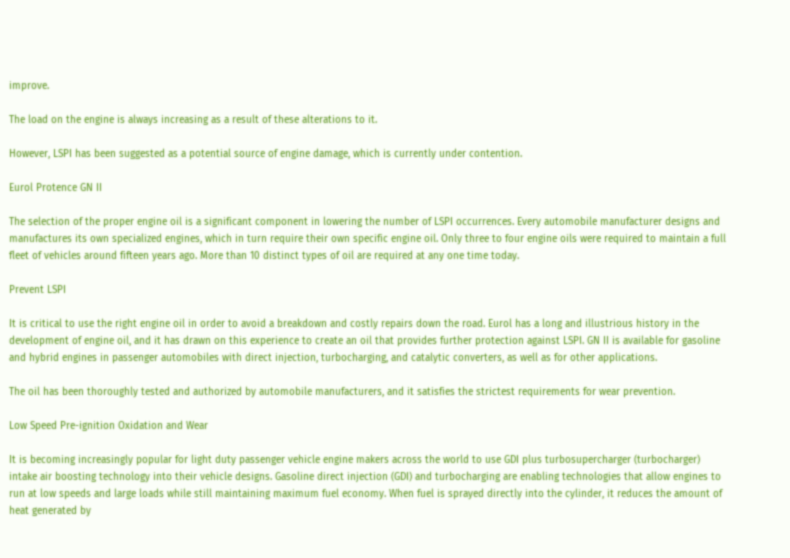improve.

The load on the engine is always increasing as a result of these alterations to it.

However, LSPI has been suggested as a potential source of engine damage, which is currently under contention.

Eurol Protence GN II

The selection of the proper engine oil is a significant component in lowering the number of LSPI occurrences. Every automobile manufacturer designs and manufactures its own specialized engines, which in turn require their own specific engine oil. Only three to four engine oils were required to maintain a full fleet of vehicles around fifteen years ago. More than 10 distinct types of oil are required at any one time today.

Prevent LSPI

It is critical to use the right engine oil in order to avoid a breakdown and costly repairs down the road. Eurol has a long and illustrious history in the development of engine oil, and it has drawn on this experience to create an oil that provides further protection against LSPI. GN II is available for gasoline and hybrid engines in passenger automobiles with direct injection, turbocharging, and catalytic converters, as well as for other applications.

The oil has been thoroughly tested and authorized by automobile manufacturers, and it satisfies the strictest requirements for wear prevention.

Low Speed Pre-ignition Oxidation and Wear

It is becoming increasingly popular for light duty passenger vehicle engine makers across the world to use GDI plus turbosupercharger (turbocharger) intake air boosting technology into their vehicle designs. Gasoline direct injection (GDI) and turbocharging are enabling technologies that allow engines to run at low speeds and large loads while still maintaining maximum fuel economy. When fuel is sprayed directly into the cylinder, it reduces the amount of heat generated by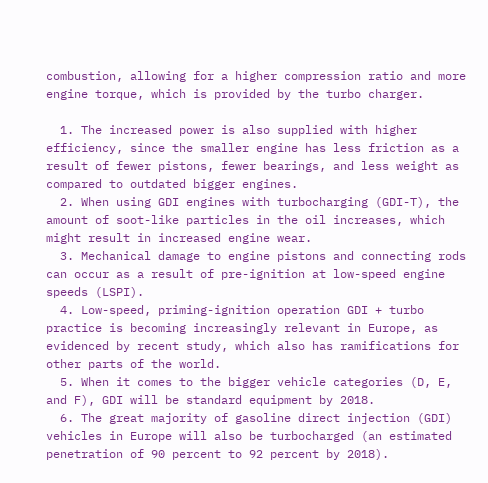combustion, allowing for a higher compression ratio and more engine torque, which is provided by the turbo charger.

  1. The increased power is also supplied with higher efficiency, since the smaller engine has less friction as a result of fewer pistons, fewer bearings, and less weight as compared to outdated bigger engines.
  2. When using GDI engines with turbocharging (GDI-T), the amount of soot-like particles in the oil increases, which might result in increased engine wear.
  3. Mechanical damage to engine pistons and connecting rods can occur as a result of pre-ignition at low-speed engine speeds (LSPI).
  4. Low-speed, priming-ignition operation GDI + turbo practice is becoming increasingly relevant in Europe, as evidenced by recent study, which also has ramifications for other parts of the world.
  5. When it comes to the bigger vehicle categories (D, E, and F), GDI will be standard equipment by 2018.
  6. The great majority of gasoline direct injection (GDI) vehicles in Europe will also be turbocharged (an estimated penetration of 90 percent to 92 percent by 2018).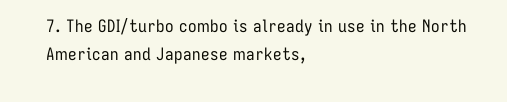7. The GDI/turbo combo is already in use in the North American and Japanese markets,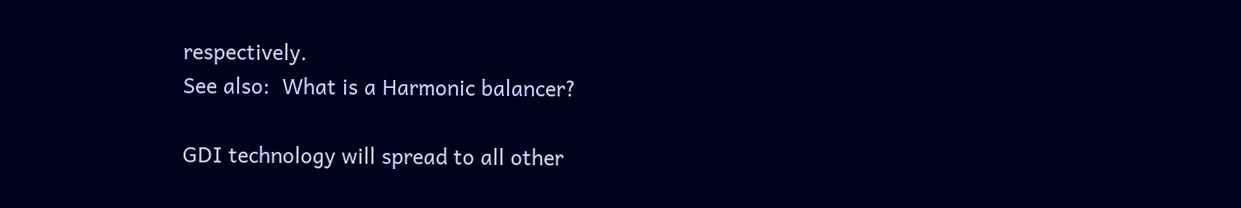respectively.
See also:  What is a Harmonic balancer?

GDI technology will spread to all other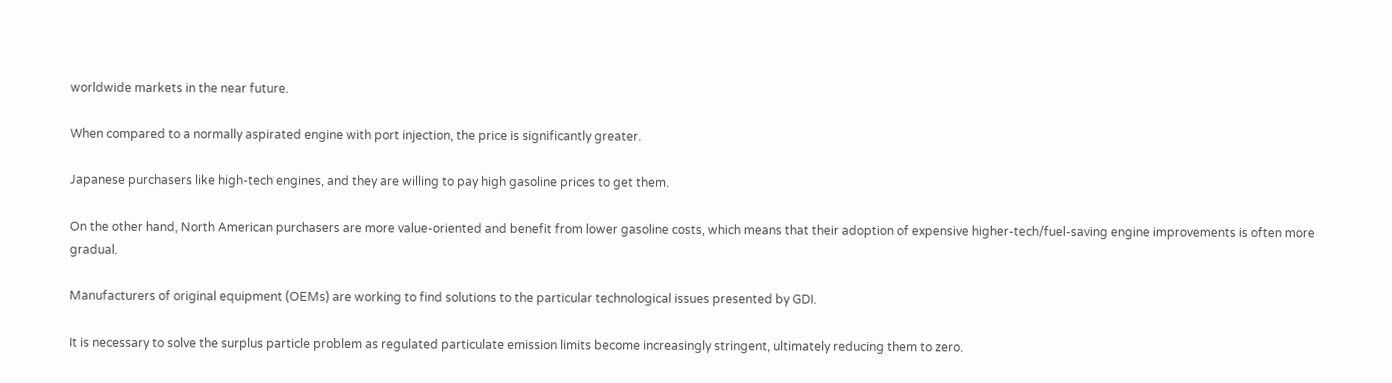worldwide markets in the near future.

When compared to a normally aspirated engine with port injection, the price is significantly greater.

Japanese purchasers like high-tech engines, and they are willing to pay high gasoline prices to get them.

On the other hand, North American purchasers are more value-oriented and benefit from lower gasoline costs, which means that their adoption of expensive higher-tech/fuel-saving engine improvements is often more gradual.

Manufacturers of original equipment (OEMs) are working to find solutions to the particular technological issues presented by GDI.

It is necessary to solve the surplus particle problem as regulated particulate emission limits become increasingly stringent, ultimately reducing them to zero.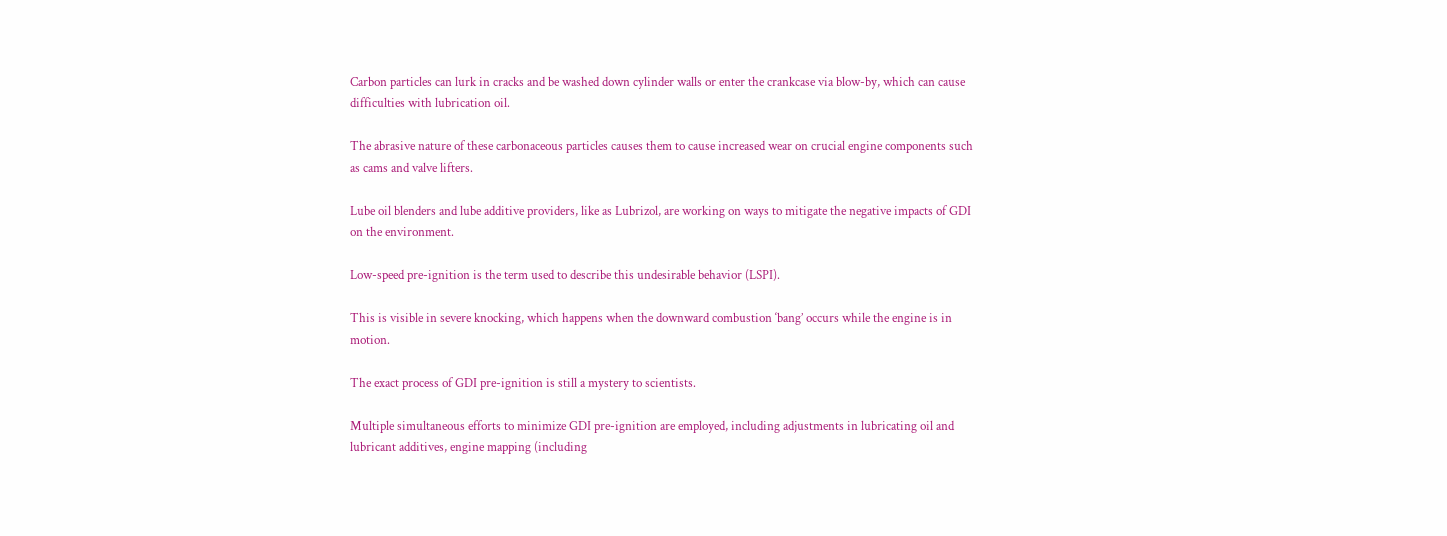Carbon particles can lurk in cracks and be washed down cylinder walls or enter the crankcase via blow-by, which can cause difficulties with lubrication oil.

The abrasive nature of these carbonaceous particles causes them to cause increased wear on crucial engine components such as cams and valve lifters.

Lube oil blenders and lube additive providers, like as Lubrizol, are working on ways to mitigate the negative impacts of GDI on the environment.

Low-speed pre-ignition is the term used to describe this undesirable behavior (LSPI).

This is visible in severe knocking, which happens when the downward combustion ‘bang’ occurs while the engine is in motion.

The exact process of GDI pre-ignition is still a mystery to scientists.

Multiple simultaneous efforts to minimize GDI pre-ignition are employed, including adjustments in lubricating oil and lubricant additives, engine mapping (including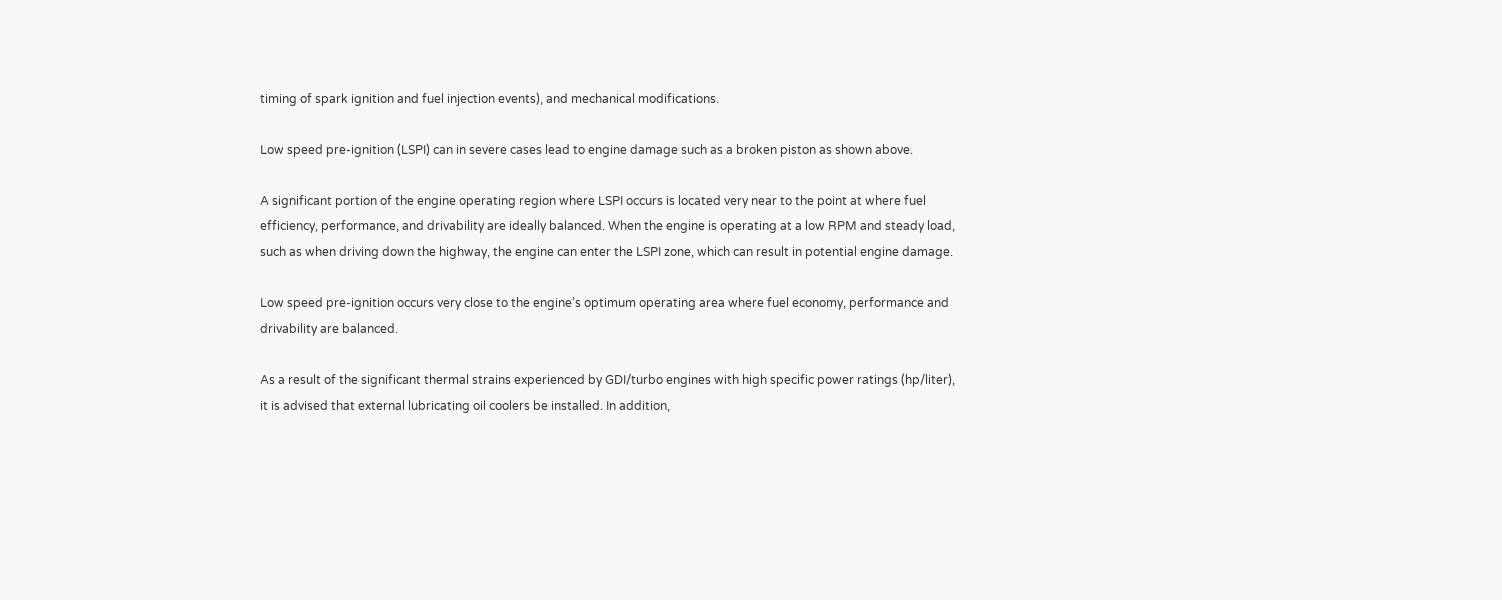timing of spark ignition and fuel injection events), and mechanical modifications.

Low speed pre-ignition (LSPI) can in severe cases lead to engine damage such as a broken piston as shown above.

A significant portion of the engine operating region where LSPI occurs is located very near to the point at where fuel efficiency, performance, and drivability are ideally balanced. When the engine is operating at a low RPM and steady load, such as when driving down the highway, the engine can enter the LSPI zone, which can result in potential engine damage.

Low speed pre-ignition occurs very close to the engine’s optimum operating area where fuel economy, performance and drivability are balanced.

As a result of the significant thermal strains experienced by GDI/turbo engines with high specific power ratings (hp/liter), it is advised that external lubricating oil coolers be installed. In addition,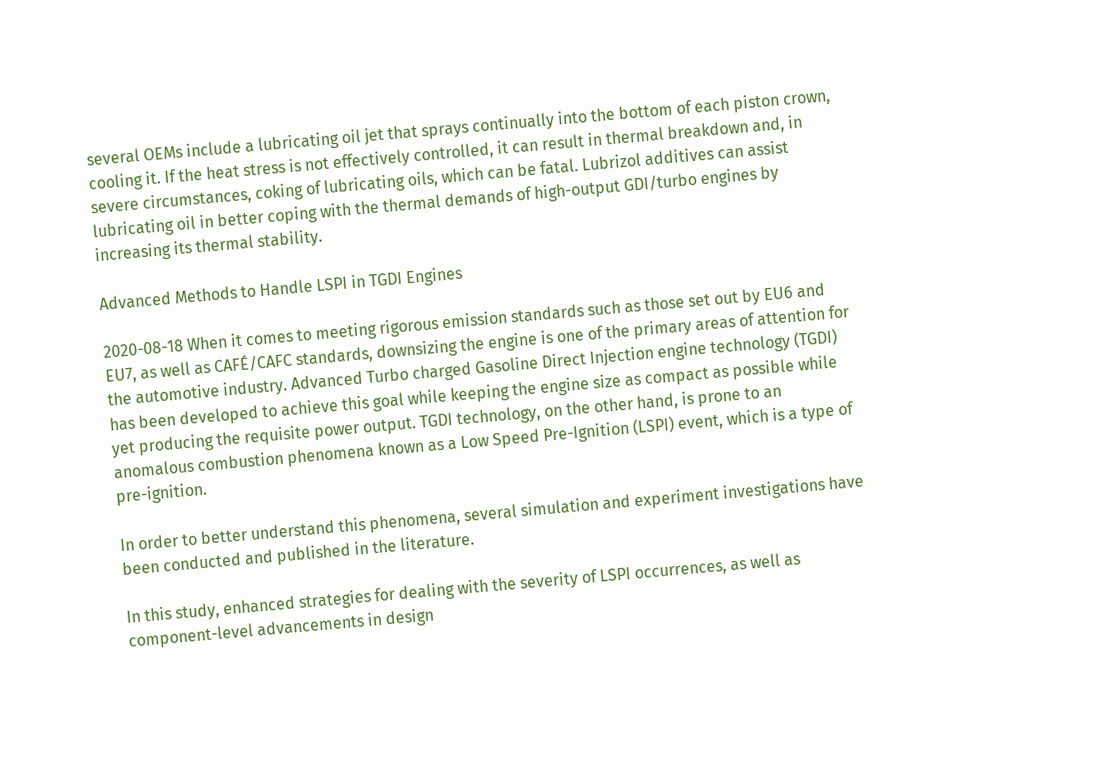several OEMs include a lubricating oil jet that sprays continually into the bottom of each piston crown, cooling it. If the heat stress is not effectively controlled, it can result in thermal breakdown and, in severe circumstances, coking of lubricating oils, which can be fatal. Lubrizol additives can assist lubricating oil in better coping with the thermal demands of high-output GDI/turbo engines by increasing its thermal stability.

Advanced Methods to Handle LSPI in TGDI Engines

2020-08-18 When it comes to meeting rigorous emission standards such as those set out by EU6 and EU7, as well as CAFÉ/CAFC standards, downsizing the engine is one of the primary areas of attention for the automotive industry. Advanced Turbo charged Gasoline Direct Injection engine technology (TGDI) has been developed to achieve this goal while keeping the engine size as compact as possible while yet producing the requisite power output. TGDI technology, on the other hand, is prone to an anomalous combustion phenomena known as a Low Speed Pre-Ignition (LSPI) event, which is a type of pre-ignition.

In order to better understand this phenomena, several simulation and experiment investigations have been conducted and published in the literature.

In this study, enhanced strategies for dealing with the severity of LSPI occurrences, as well as component-level advancements in design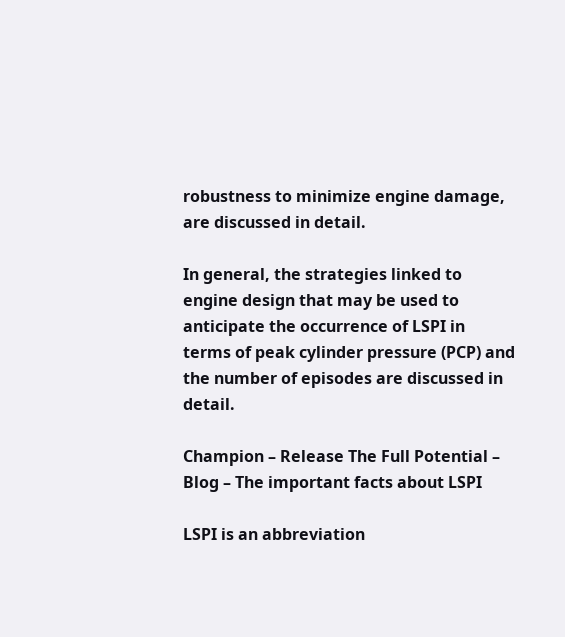robustness to minimize engine damage, are discussed in detail.

In general, the strategies linked to engine design that may be used to anticipate the occurrence of LSPI in terms of peak cylinder pressure (PCP) and the number of episodes are discussed in detail.

Champion – Release The Full Potential – Blog – The important facts about LSPI

LSPI is an abbreviation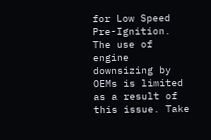for Low Speed Pre-Ignition. The use of engine downsizing by OEMs is limited as a result of this issue. Take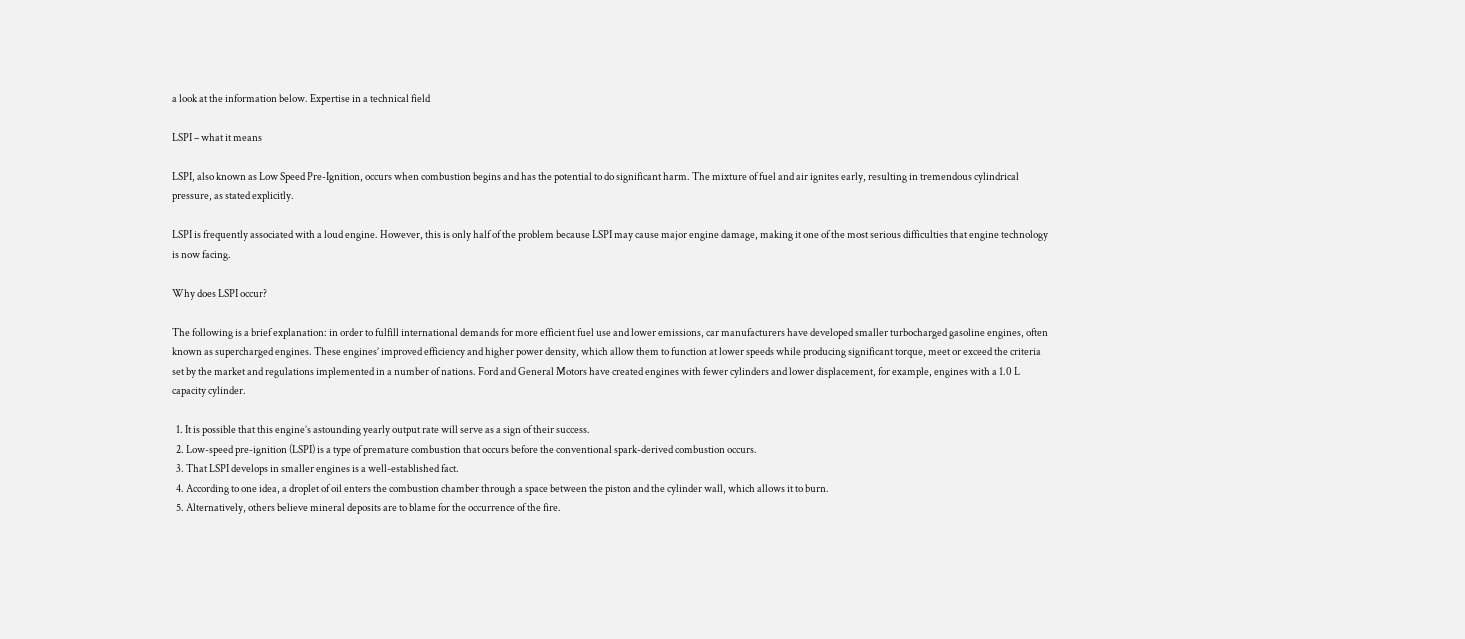a look at the information below. Expertise in a technical field

LSPI – what it means

LSPI, also known as Low Speed Pre-Ignition, occurs when combustion begins and has the potential to do significant harm. The mixture of fuel and air ignites early, resulting in tremendous cylindrical pressure, as stated explicitly.

LSPI is frequently associated with a loud engine. However, this is only half of the problem because LSPI may cause major engine damage, making it one of the most serious difficulties that engine technology is now facing.

Why does LSPI occur?

The following is a brief explanation: in order to fulfill international demands for more efficient fuel use and lower emissions, car manufacturers have developed smaller turbocharged gasoline engines, often known as supercharged engines. These engines’ improved efficiency and higher power density, which allow them to function at lower speeds while producing significant torque, meet or exceed the criteria set by the market and regulations implemented in a number of nations. Ford and General Motors have created engines with fewer cylinders and lower displacement, for example, engines with a 1.0 L capacity cylinder.

  1. It is possible that this engine’s astounding yearly output rate will serve as a sign of their success.
  2. Low-speed pre-ignition (LSPI) is a type of premature combustion that occurs before the conventional spark-derived combustion occurs.
  3. That LSPI develops in smaller engines is a well-established fact.
  4. According to one idea, a droplet of oil enters the combustion chamber through a space between the piston and the cylinder wall, which allows it to burn.
  5. Alternatively, others believe mineral deposits are to blame for the occurrence of the fire.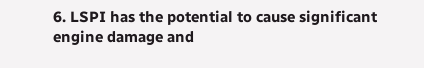6. LSPI has the potential to cause significant engine damage and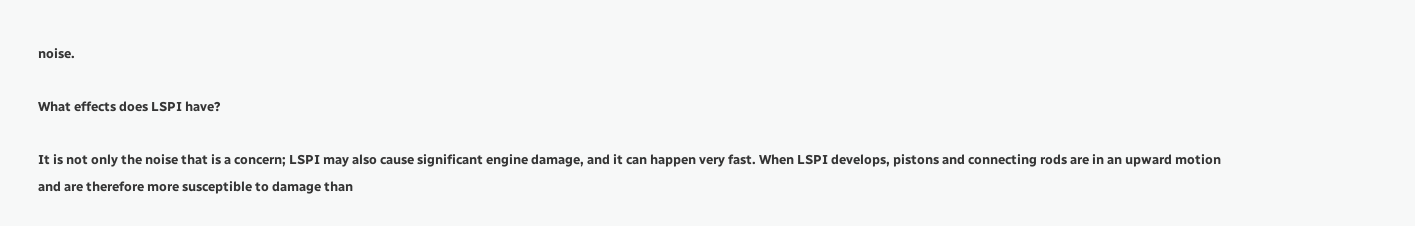noise.

What effects does LSPI have?

It is not only the noise that is a concern; LSPI may also cause significant engine damage, and it can happen very fast. When LSPI develops, pistons and connecting rods are in an upward motion and are therefore more susceptible to damage than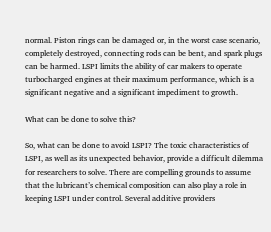normal. Piston rings can be damaged or, in the worst case scenario, completely destroyed, connecting rods can be bent, and spark plugs can be harmed. LSPI limits the ability of car makers to operate turbocharged engines at their maximum performance, which is a significant negative and a significant impediment to growth.

What can be done to solve this?

So, what can be done to avoid LSPI? The toxic characteristics of LSPI, as well as its unexpected behavior, provide a difficult dilemma for researchers to solve. There are compelling grounds to assume that the lubricant’s chemical composition can also play a role in keeping LSPI under control. Several additive providers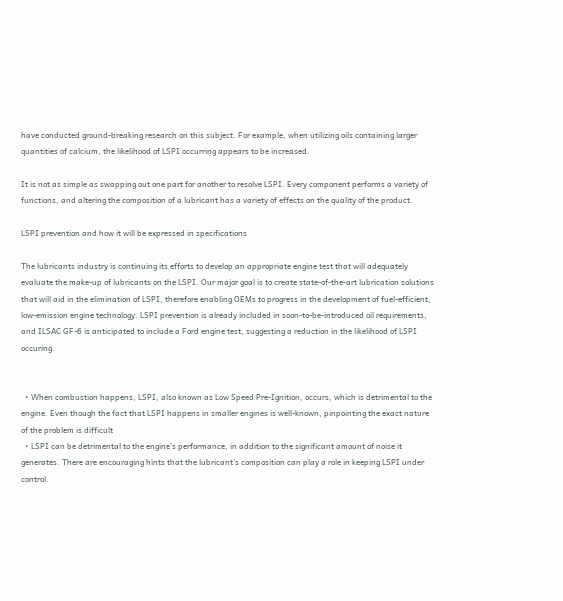have conducted ground-breaking research on this subject. For example, when utilizing oils containing larger quantities of calcium, the likelihood of LSPI occurring appears to be increased.

It is not as simple as swapping out one part for another to resolve LSPI. Every component performs a variety of functions, and altering the composition of a lubricant has a variety of effects on the quality of the product.

LSPI prevention and how it will be expressed in specifications

The lubricants industry is continuing its efforts to develop an appropriate engine test that will adequately evaluate the make-up of lubricants on the LSPI. Our major goal is to create state-of-the-art lubrication solutions that will aid in the elimination of LSPI, therefore enabling OEMs to progress in the development of fuel-efficient, low-emission engine technology. LSPI prevention is already included in soon-to-be-introduced oil requirements, and ILSAC GF-6 is anticipated to include a Ford engine test, suggesting a reduction in the likelihood of LSPI occuring.


  • When combustion happens, LSPI, also known as Low Speed Pre-Ignition, occurs, which is detrimental to the engine. Even though the fact that LSPI happens in smaller engines is well-known, pinpointing the exact nature of the problem is difficult
  • LSPI can be detrimental to the engine’s performance, in addition to the significant amount of noise it generates. There are encouraging hints that the lubricant’s composition can play a role in keeping LSPI under control.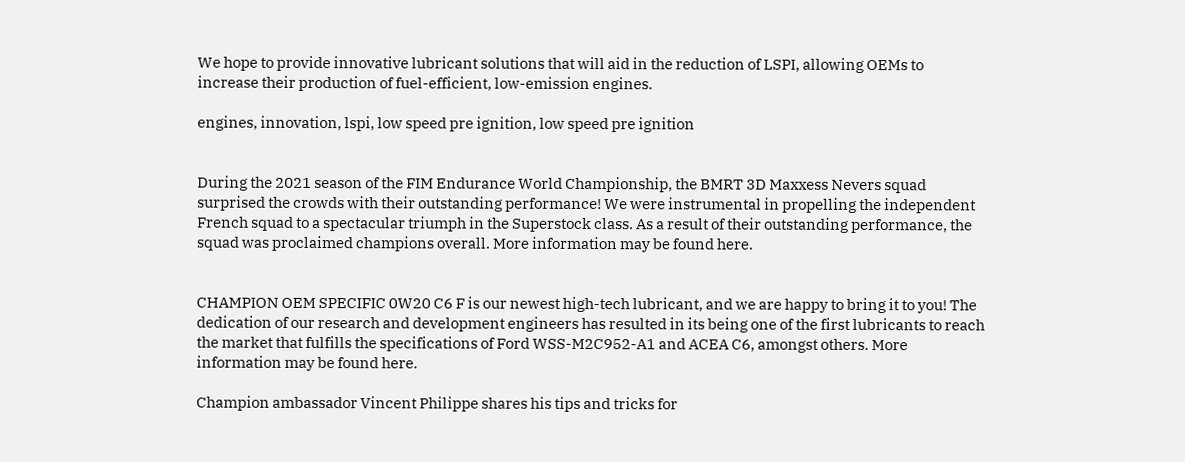We hope to provide innovative lubricant solutions that will aid in the reduction of LSPI, allowing OEMs to increase their production of fuel-efficient, low-emission engines.

engines, innovation, lspi, low speed pre ignition, low speed pre ignition


During the 2021 season of the FIM Endurance World Championship, the BMRT 3D Maxxess Nevers squad surprised the crowds with their outstanding performance! We were instrumental in propelling the independent French squad to a spectacular triumph in the Superstock class. As a result of their outstanding performance, the squad was proclaimed champions overall. More information may be found here.


CHAMPION OEM SPECIFIC 0W20 C6 F is our newest high-tech lubricant, and we are happy to bring it to you! The dedication of our research and development engineers has resulted in its being one of the first lubricants to reach the market that fulfills the specifications of Ford WSS-M2C952-A1 and ACEA C6, amongst others. More information may be found here.

Champion ambassador Vincent Philippe shares his tips and tricks for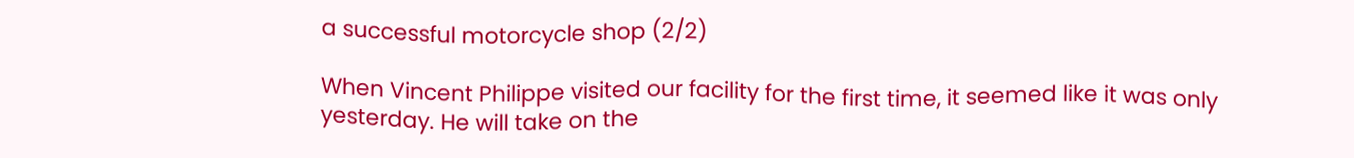a successful motorcycle shop (2/2)

When Vincent Philippe visited our facility for the first time, it seemed like it was only yesterday. He will take on the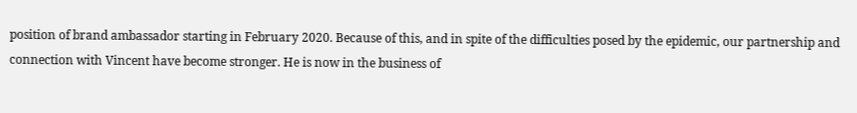position of brand ambassador starting in February 2020. Because of this, and in spite of the difficulties posed by the epidemic, our partnership and connection with Vincent have become stronger. He is now in the business of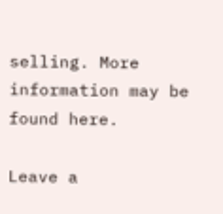selling. More information may be found here.

Leave a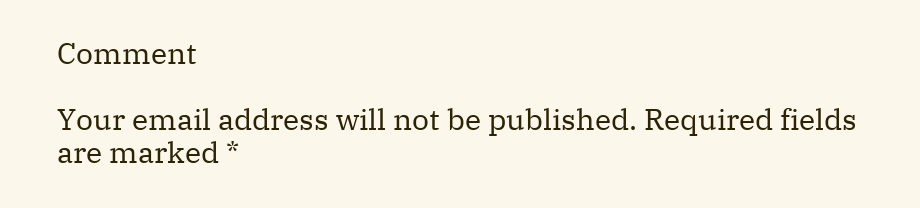Comment

Your email address will not be published. Required fields are marked *